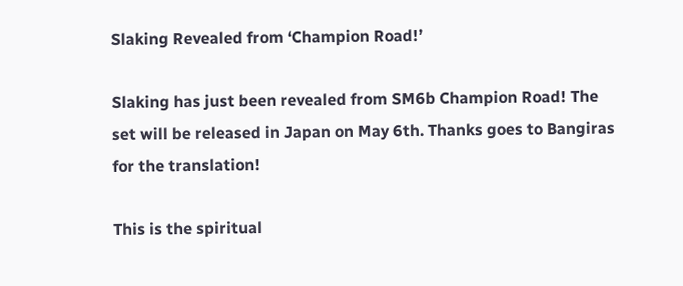Slaking Revealed from ‘Champion Road!’

Slaking has just been revealed from SM6b Champion Road! The set will be released in Japan on May 6th. Thanks goes to Bangiras for the translation!

This is the spiritual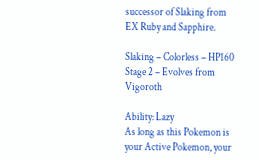successor of Slaking from EX Ruby and Sapphire.

Slaking – Colorless – HP160
Stage 2 – Evolves from Vigoroth

Ability: Lazy
As long as this Pokemon is your Active Pokemon, your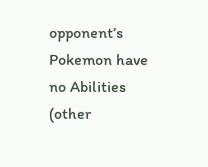opponent’s Pokemon have no Abilities (other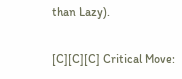than Lazy).

[C][C][C] Critical Move: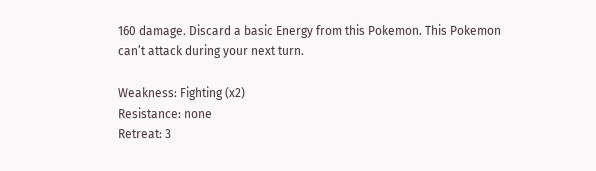160 damage. Discard a basic Energy from this Pokemon. This Pokemon can’t attack during your next turn.

Weakness: Fighting (x2)
Resistance: none
Retreat: 3